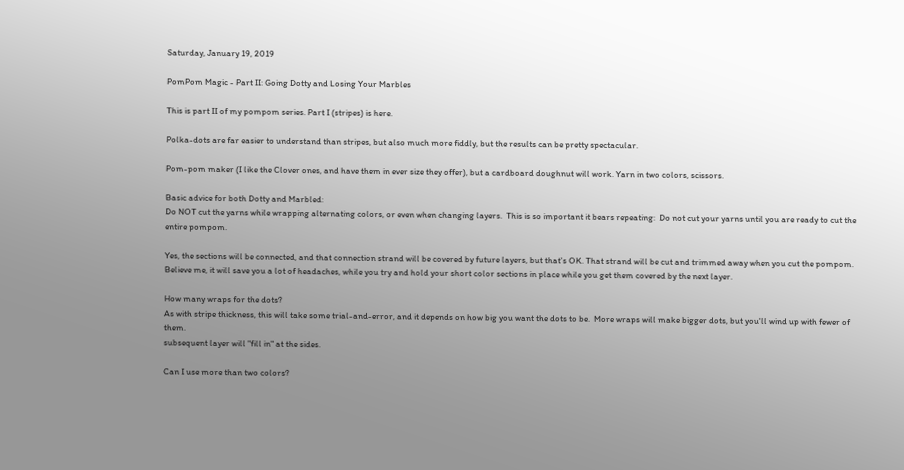Saturday, January 19, 2019

PomPom Magic - Part II: Going Dotty and Losing Your Marbles

This is part II of my pompom series. Part I (stripes) is here.

Polka-dots are far easier to understand than stripes, but also much more fiddly, but the results can be pretty spectacular.

Pom-pom maker (I like the Clover ones, and have them in ever size they offer), but a cardboard doughnut will work. Yarn in two colors, scissors.

Basic advice for both Dotty and Marbled:
Do NOT cut the yarns while wrapping alternating colors, or even when changing layers.  This is so important it bears repeating:  Do not cut your yarns until you are ready to cut the entire pompom.

Yes, the sections will be connected, and that connection strand will be covered by future layers, but that's OK. That strand will be cut and trimmed away when you cut the pompom. Believe me, it will save you a lot of headaches, while you try and hold your short color sections in place while you get them covered by the next layer.

How many wraps for the dots?
As with stripe thickness, this will take some trial-and-error, and it depends on how big you want the dots to be.  More wraps will make bigger dots, but you'll wind up with fewer of them.
subsequent layer will "fill in" at the sides.

Can I use more than two colors?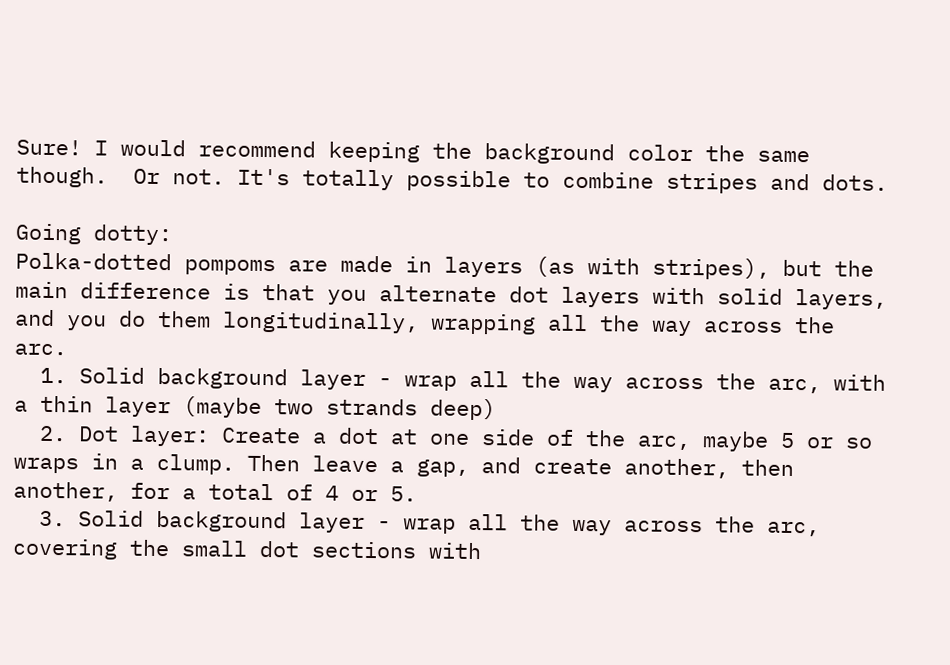Sure! I would recommend keeping the background color the same though.  Or not. It's totally possible to combine stripes and dots.

Going dotty:
Polka-dotted pompoms are made in layers (as with stripes), but the main difference is that you alternate dot layers with solid layers, and you do them longitudinally, wrapping all the way across the arc.
  1. Solid background layer - wrap all the way across the arc, with a thin layer (maybe two strands deep)
  2. Dot layer: Create a dot at one side of the arc, maybe 5 or so wraps in a clump. Then leave a gap, and create another, then another, for a total of 4 or 5.
  3. Solid background layer - wrap all the way across the arc, covering the small dot sections with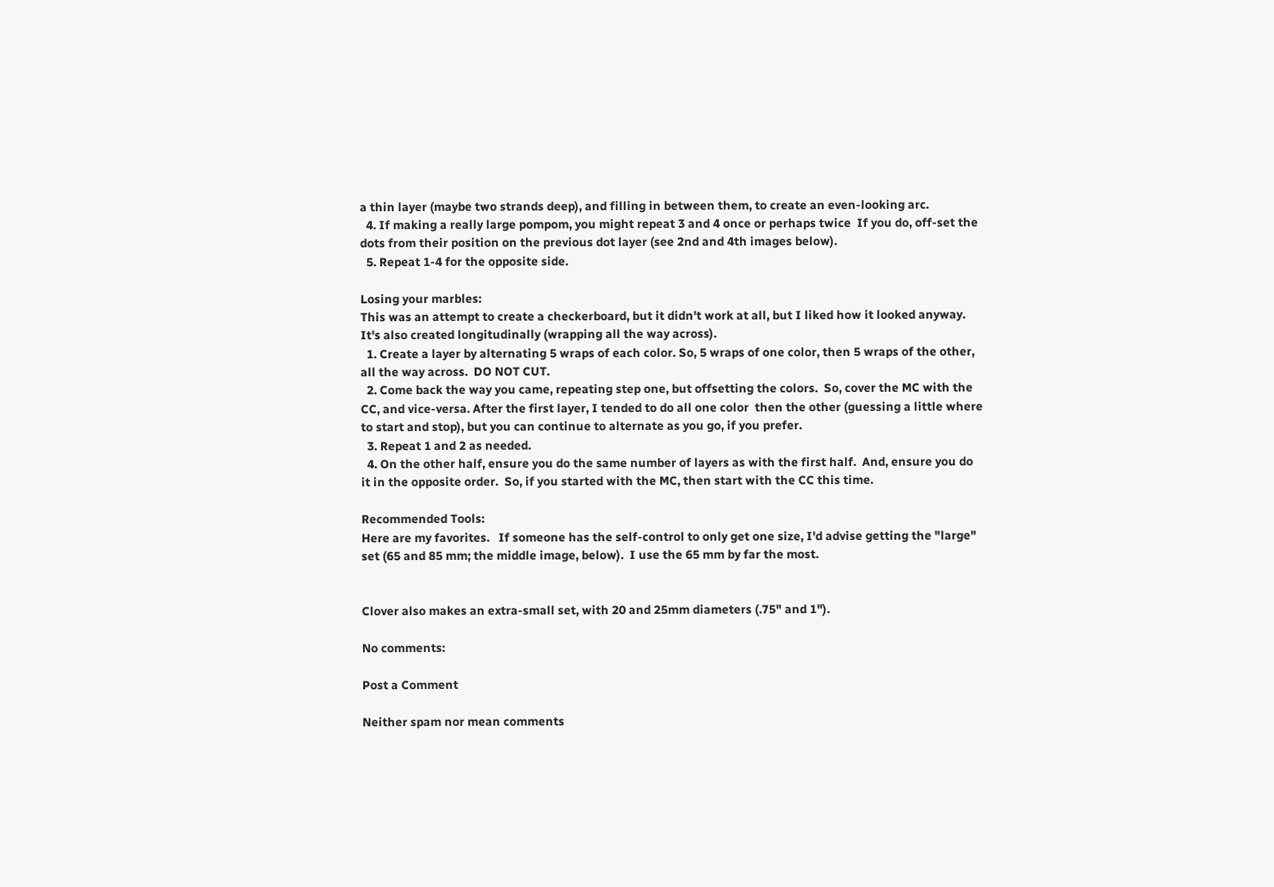a thin layer (maybe two strands deep), and filling in between them, to create an even-looking arc.
  4. If making a really large pompom, you might repeat 3 and 4 once or perhaps twice  If you do, off-set the dots from their position on the previous dot layer (see 2nd and 4th images below).
  5. Repeat 1-4 for the opposite side.

Losing your marbles:
This was an attempt to create a checkerboard, but it didn't work at all, but I liked how it looked anyway.  It's also created longitudinally (wrapping all the way across).
  1. Create a layer by alternating 5 wraps of each color. So, 5 wraps of one color, then 5 wraps of the other, all the way across.  DO NOT CUT.
  2. Come back the way you came, repeating step one, but offsetting the colors.  So, cover the MC with the CC, and vice-versa. After the first layer, I tended to do all one color  then the other (guessing a little where to start and stop), but you can continue to alternate as you go, if you prefer.
  3. Repeat 1 and 2 as needed.
  4. On the other half, ensure you do the same number of layers as with the first half.  And, ensure you do it in the opposite order.  So, if you started with the MC, then start with the CC this time.

Recommended Tools:
Here are my favorites.   If someone has the self-control to only get one size, I'd advise getting the "large" set (65 and 85 mm; the middle image, below).  I use the 65 mm by far the most.


Clover also makes an extra-small set, with 20 and 25mm diameters (.75" and 1").

No comments:

Post a Comment

Neither spam nor mean comments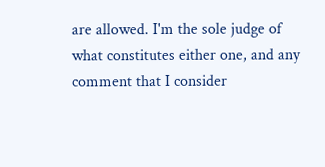are allowed. I'm the sole judge of what constitutes either one, and any comment that I consider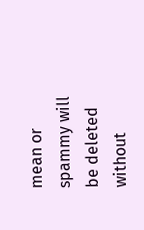mean or spammy will be deleted without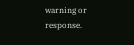warning or response.